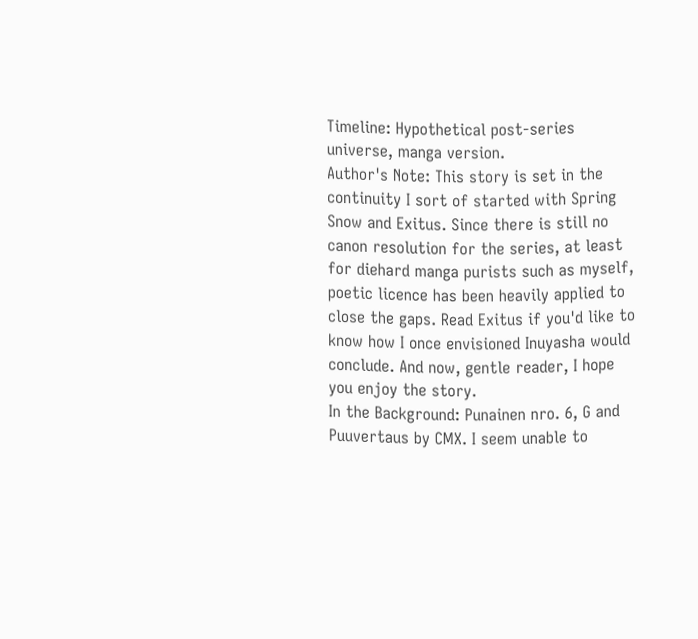Timeline: Hypothetical post-series universe, manga version.
Author's Note: This story is set in the continuity I sort of started with Spring Snow and Exitus. Since there is still no canon resolution for the series, at least for diehard manga purists such as myself, poetic licence has been heavily applied to close the gaps. Read Exitus if you'd like to know how I once envisioned Inuyasha would conclude. And now, gentle reader, I hope you enjoy the story.
In the Background: Punainen nro. 6, G and Puuvertaus by CMX. I seem unable to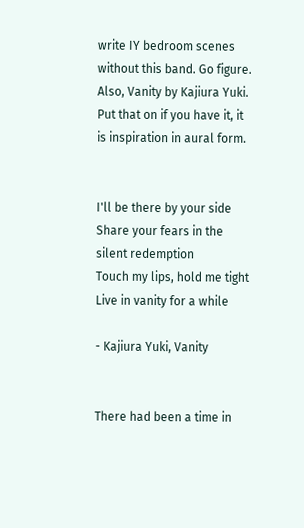write IY bedroom scenes without this band. Go figure. Also, Vanity by Kajiura Yuki. Put that on if you have it, it is inspiration in aural form.


I'll be there by your side
Share your fears in the silent redemption
Touch my lips, hold me tight
Live in vanity for a while

- Kajiura Yuki, Vanity


There had been a time in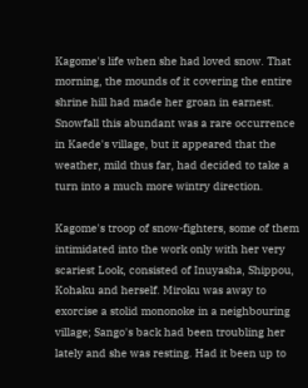Kagome's life when she had loved snow. That morning, the mounds of it covering the entire shrine hill had made her groan in earnest. Snowfall this abundant was a rare occurrence in Kaede's village, but it appeared that the weather, mild thus far, had decided to take a turn into a much more wintry direction.

Kagome's troop of snow-fighters, some of them intimidated into the work only with her very scariest Look, consisted of Inuyasha, Shippou, Kohaku and herself. Miroku was away to exorcise a stolid mononoke in a neighbouring village; Sango's back had been troubling her lately and she was resting. Had it been up to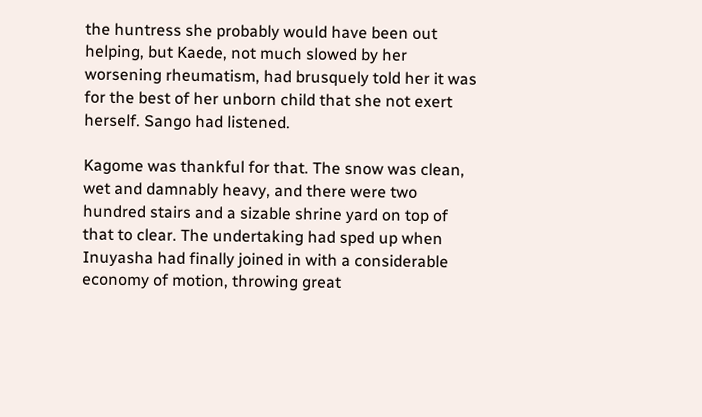the huntress she probably would have been out helping, but Kaede, not much slowed by her worsening rheumatism, had brusquely told her it was for the best of her unborn child that she not exert herself. Sango had listened.

Kagome was thankful for that. The snow was clean, wet and damnably heavy, and there were two hundred stairs and a sizable shrine yard on top of that to clear. The undertaking had sped up when Inuyasha had finally joined in with a considerable economy of motion, throwing great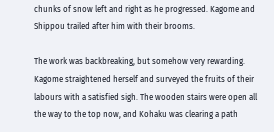chunks of snow left and right as he progressed. Kagome and Shippou trailed after him with their brooms.

The work was backbreaking, but somehow very rewarding. Kagome straightened herself and surveyed the fruits of their labours with a satisfied sigh. The wooden stairs were open all the way to the top now, and Kohaku was clearing a path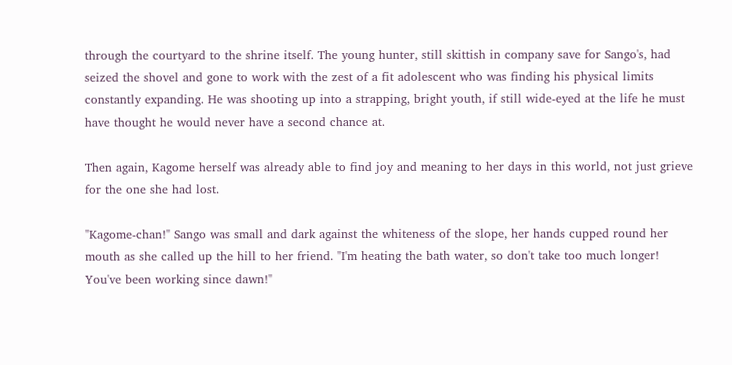through the courtyard to the shrine itself. The young hunter, still skittish in company save for Sango's, had seized the shovel and gone to work with the zest of a fit adolescent who was finding his physical limits constantly expanding. He was shooting up into a strapping, bright youth, if still wide-eyed at the life he must have thought he would never have a second chance at.

Then again, Kagome herself was already able to find joy and meaning to her days in this world, not just grieve for the one she had lost.

"Kagome-chan!" Sango was small and dark against the whiteness of the slope, her hands cupped round her mouth as she called up the hill to her friend. "I'm heating the bath water, so don't take too much longer! You've been working since dawn!"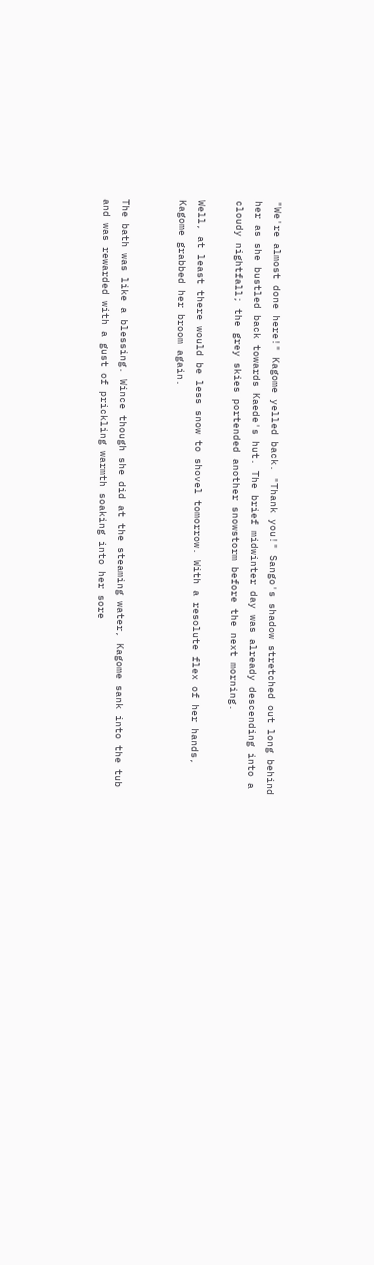"We're almost done here!" Kagome yelled back. "Thank you!" Sango's shadow stretched out long behind her as she bustled back towards Kaede's hut. The brief midwinter day was already descending into a cloudy nightfall; the grey skies portended another snowstorm before the next morning.

Well, at least there would be less snow to shovel tomorrow. With a resolute flex of her hands, Kagome grabbed her broom again.


The bath was like a blessing. Wince though she did at the steaming water, Kagome sank into the tub and was rewarded with a gust of prickling warmth soaking into her sore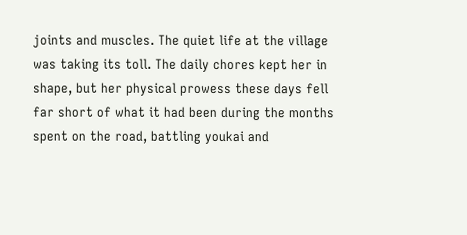joints and muscles. The quiet life at the village was taking its toll. The daily chores kept her in shape, but her physical prowess these days fell far short of what it had been during the months spent on the road, battling youkai and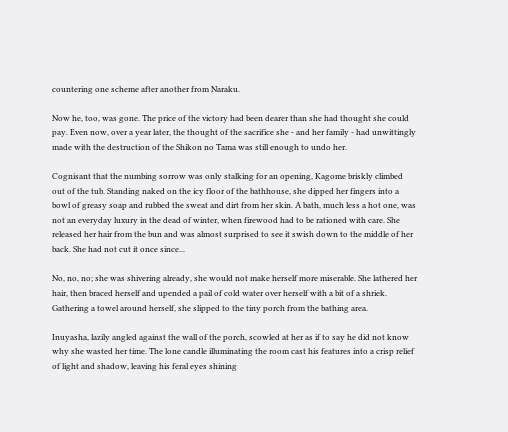countering one scheme after another from Naraku.

Now he, too, was gone. The price of the victory had been dearer than she had thought she could pay. Even now, over a year later, the thought of the sacrifice she - and her family - had unwittingly made with the destruction of the Shikon no Tama was still enough to undo her.

Cognisant that the numbing sorrow was only stalking for an opening, Kagome briskly climbed out of the tub. Standing naked on the icy floor of the bathhouse, she dipped her fingers into a bowl of greasy soap and rubbed the sweat and dirt from her skin. A bath, much less a hot one, was not an everyday luxury in the dead of winter, when firewood had to be rationed with care. She released her hair from the bun and was almost surprised to see it swish down to the middle of her back. She had not cut it once since...

No, no, no; she was shivering already, she would not make herself more miserable. She lathered her hair, then braced herself and upended a pail of cold water over herself with a bit of a shriek. Gathering a towel around herself, she slipped to the tiny porch from the bathing area.

Inuyasha, lazily angled against the wall of the porch, scowled at her as if to say he did not know why she wasted her time. The lone candle illuminating the room cast his features into a crisp relief of light and shadow, leaving his feral eyes shining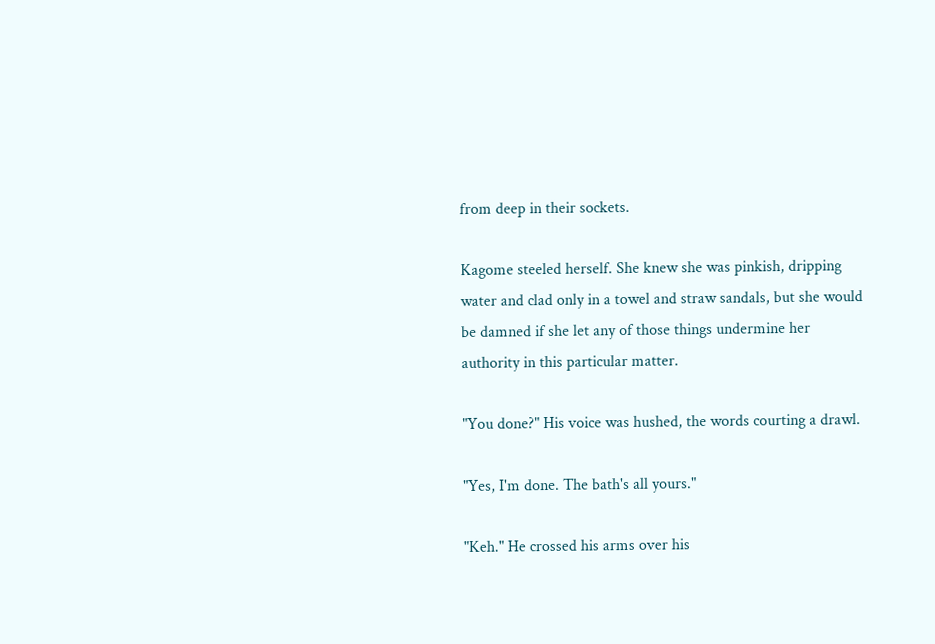from deep in their sockets.

Kagome steeled herself. She knew she was pinkish, dripping water and clad only in a towel and straw sandals, but she would be damned if she let any of those things undermine her authority in this particular matter.

"You done?" His voice was hushed, the words courting a drawl.

"Yes, I'm done. The bath's all yours."

"Keh." He crossed his arms over his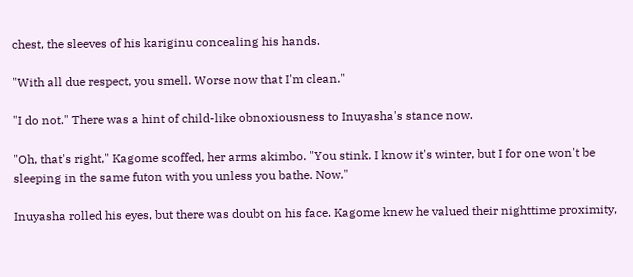chest, the sleeves of his kariginu concealing his hands.

"With all due respect, you smell. Worse now that I'm clean."

"I do not." There was a hint of child-like obnoxiousness to Inuyasha's stance now.

"Oh, that's right," Kagome scoffed, her arms akimbo. "You stink. I know it's winter, but I for one won't be sleeping in the same futon with you unless you bathe. Now."

Inuyasha rolled his eyes, but there was doubt on his face. Kagome knew he valued their nighttime proximity,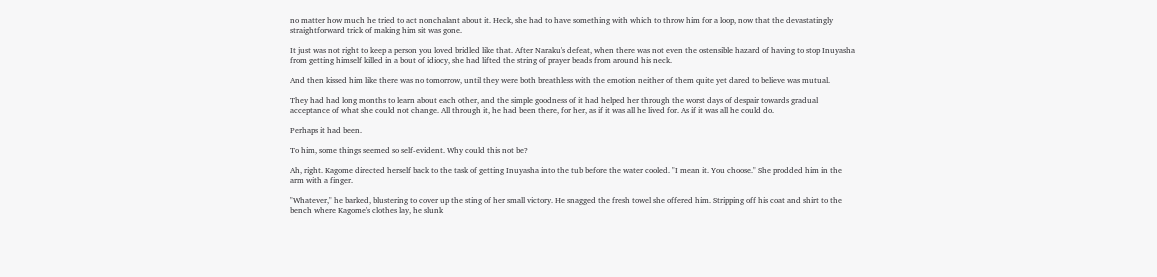no matter how much he tried to act nonchalant about it. Heck, she had to have something with which to throw him for a loop, now that the devastatingly straightforward trick of making him sit was gone.

It just was not right to keep a person you loved bridled like that. After Naraku's defeat, when there was not even the ostensible hazard of having to stop Inuyasha from getting himself killed in a bout of idiocy, she had lifted the string of prayer beads from around his neck.

And then kissed him like there was no tomorrow, until they were both breathless with the emotion neither of them quite yet dared to believe was mutual.

They had had long months to learn about each other, and the simple goodness of it had helped her through the worst days of despair towards gradual acceptance of what she could not change. All through it, he had been there, for her, as if it was all he lived for. As if it was all he could do.

Perhaps it had been.

To him, some things seemed so self-evident. Why could this not be?

Ah, right. Kagome directed herself back to the task of getting Inuyasha into the tub before the water cooled. "I mean it. You choose." She prodded him in the arm with a finger.

"Whatever," he barked, blustering to cover up the sting of her small victory. He snagged the fresh towel she offered him. Stripping off his coat and shirt to the bench where Kagome's clothes lay, he slunk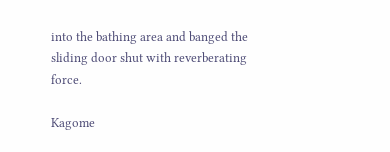into the bathing area and banged the sliding door shut with reverberating force.

Kagome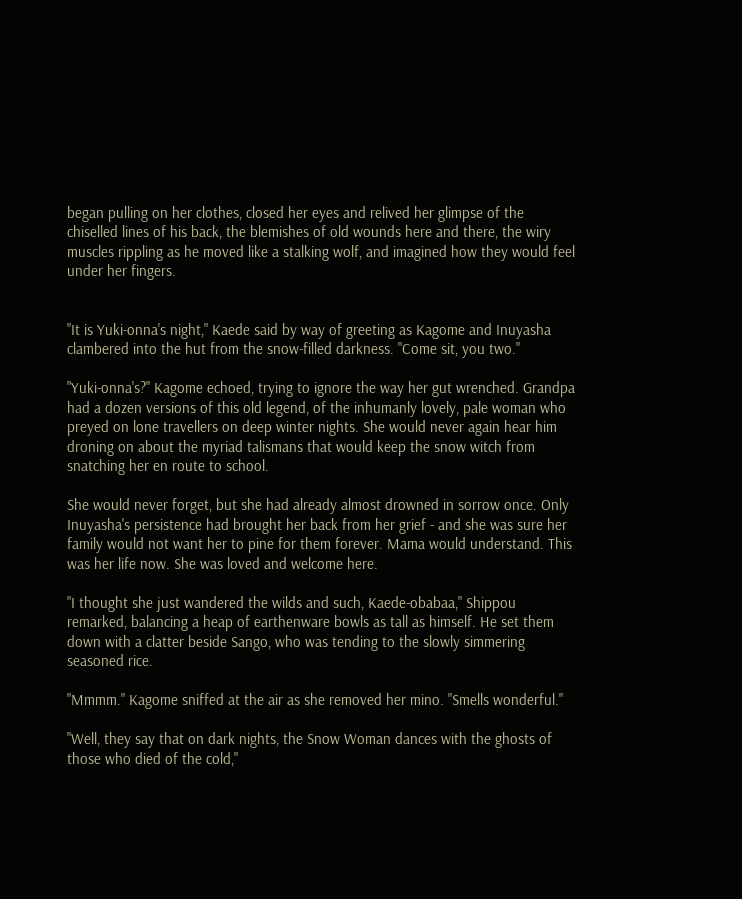began pulling on her clothes, closed her eyes and relived her glimpse of the chiselled lines of his back, the blemishes of old wounds here and there, the wiry muscles rippling as he moved like a stalking wolf, and imagined how they would feel under her fingers.


"It is Yuki-onna's night," Kaede said by way of greeting as Kagome and Inuyasha clambered into the hut from the snow-filled darkness. "Come sit, you two."

"Yuki-onna's?" Kagome echoed, trying to ignore the way her gut wrenched. Grandpa had a dozen versions of this old legend, of the inhumanly lovely, pale woman who preyed on lone travellers on deep winter nights. She would never again hear him droning on about the myriad talismans that would keep the snow witch from snatching her en route to school.

She would never forget, but she had already almost drowned in sorrow once. Only Inuyasha's persistence had brought her back from her grief - and she was sure her family would not want her to pine for them forever. Mama would understand. This was her life now. She was loved and welcome here.

"I thought she just wandered the wilds and such, Kaede-obabaa," Shippou remarked, balancing a heap of earthenware bowls as tall as himself. He set them down with a clatter beside Sango, who was tending to the slowly simmering seasoned rice.

"Mmmm." Kagome sniffed at the air as she removed her mino. "Smells wonderful."

"Well, they say that on dark nights, the Snow Woman dances with the ghosts of those who died of the cold,"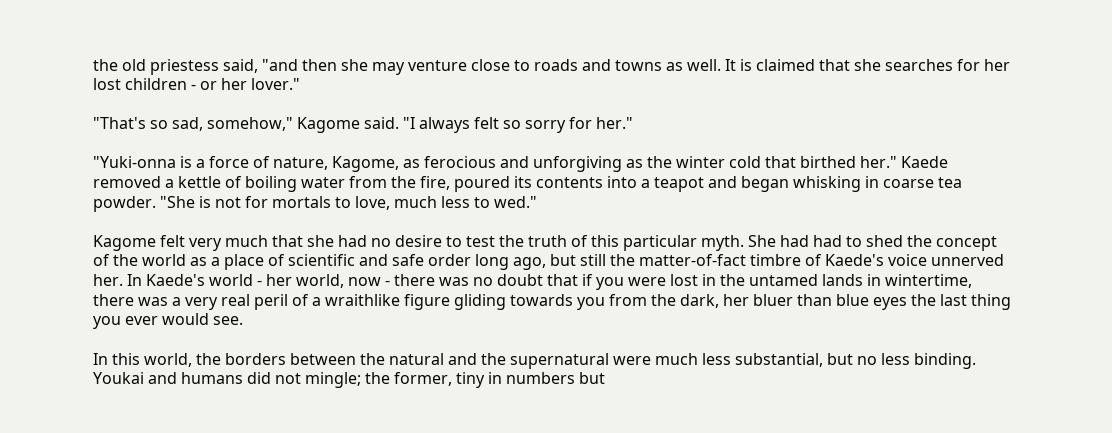the old priestess said, "and then she may venture close to roads and towns as well. It is claimed that she searches for her lost children - or her lover."

"That's so sad, somehow," Kagome said. "I always felt so sorry for her."

"Yuki-onna is a force of nature, Kagome, as ferocious and unforgiving as the winter cold that birthed her." Kaede removed a kettle of boiling water from the fire, poured its contents into a teapot and began whisking in coarse tea powder. "She is not for mortals to love, much less to wed."

Kagome felt very much that she had no desire to test the truth of this particular myth. She had had to shed the concept of the world as a place of scientific and safe order long ago, but still the matter-of-fact timbre of Kaede's voice unnerved her. In Kaede's world - her world, now - there was no doubt that if you were lost in the untamed lands in wintertime, there was a very real peril of a wraithlike figure gliding towards you from the dark, her bluer than blue eyes the last thing you ever would see.

In this world, the borders between the natural and the supernatural were much less substantial, but no less binding. Youkai and humans did not mingle; the former, tiny in numbers but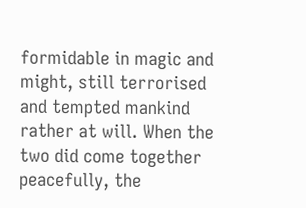formidable in magic and might, still terrorised and tempted mankind rather at will. When the two did come together peacefully, the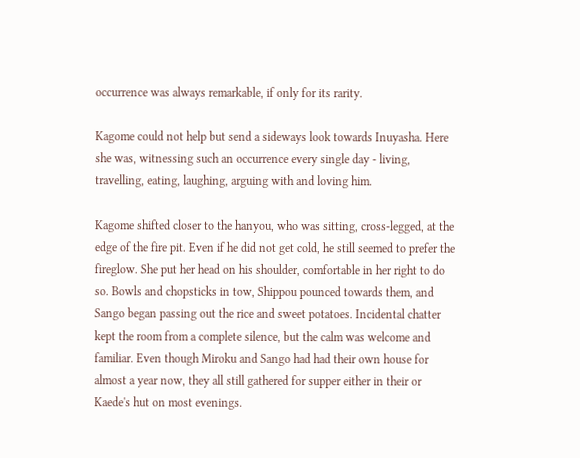occurrence was always remarkable, if only for its rarity.

Kagome could not help but send a sideways look towards Inuyasha. Here she was, witnessing such an occurrence every single day - living, travelling, eating, laughing, arguing with and loving him.

Kagome shifted closer to the hanyou, who was sitting, cross-legged, at the edge of the fire pit. Even if he did not get cold, he still seemed to prefer the fireglow. She put her head on his shoulder, comfortable in her right to do so. Bowls and chopsticks in tow, Shippou pounced towards them, and Sango began passing out the rice and sweet potatoes. Incidental chatter kept the room from a complete silence, but the calm was welcome and familiar. Even though Miroku and Sango had had their own house for almost a year now, they all still gathered for supper either in their or Kaede's hut on most evenings.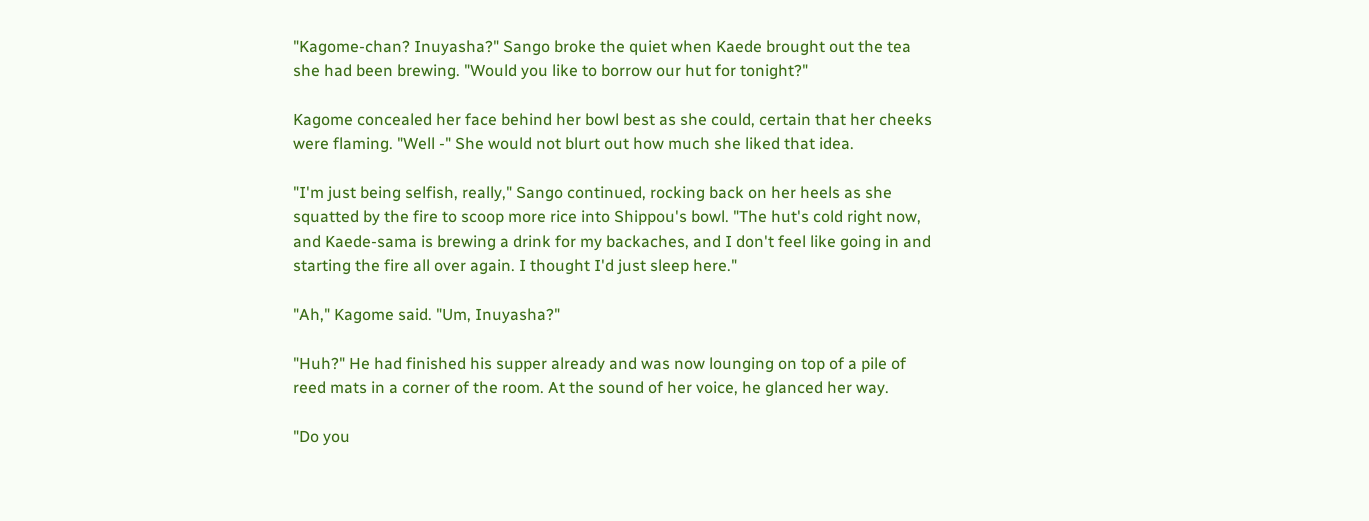"Kagome-chan? Inuyasha?" Sango broke the quiet when Kaede brought out the tea she had been brewing. "Would you like to borrow our hut for tonight?"

Kagome concealed her face behind her bowl best as she could, certain that her cheeks were flaming. "Well -" She would not blurt out how much she liked that idea.

"I'm just being selfish, really," Sango continued, rocking back on her heels as she squatted by the fire to scoop more rice into Shippou's bowl. "The hut's cold right now, and Kaede-sama is brewing a drink for my backaches, and I don't feel like going in and starting the fire all over again. I thought I'd just sleep here."

"Ah," Kagome said. "Um, Inuyasha?"

"Huh?" He had finished his supper already and was now lounging on top of a pile of reed mats in a corner of the room. At the sound of her voice, he glanced her way.

"Do you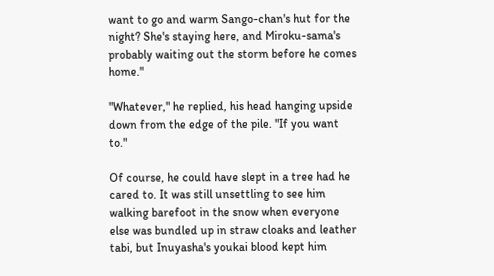want to go and warm Sango-chan's hut for the night? She's staying here, and Miroku-sama's probably waiting out the storm before he comes home."

"Whatever," he replied, his head hanging upside down from the edge of the pile. "If you want to."

Of course, he could have slept in a tree had he cared to. It was still unsettling to see him walking barefoot in the snow when everyone else was bundled up in straw cloaks and leather tabi, but Inuyasha's youkai blood kept him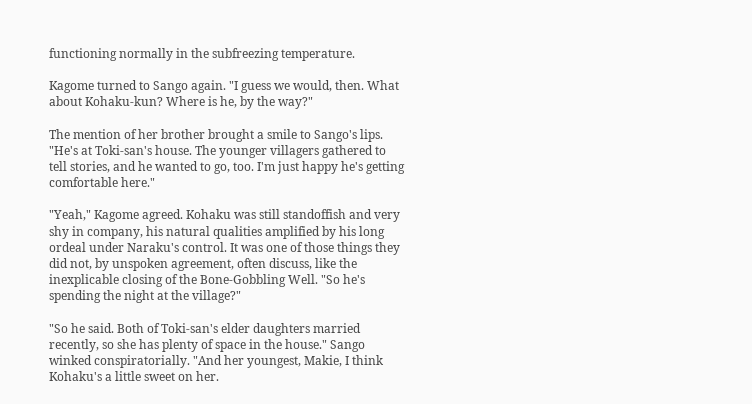functioning normally in the subfreezing temperature.

Kagome turned to Sango again. "I guess we would, then. What about Kohaku-kun? Where is he, by the way?"

The mention of her brother brought a smile to Sango's lips. "He's at Toki-san's house. The younger villagers gathered to tell stories, and he wanted to go, too. I'm just happy he's getting comfortable here."

"Yeah," Kagome agreed. Kohaku was still standoffish and very shy in company, his natural qualities amplified by his long ordeal under Naraku's control. It was one of those things they did not, by unspoken agreement, often discuss, like the inexplicable closing of the Bone-Gobbling Well. "So he's spending the night at the village?"

"So he said. Both of Toki-san's elder daughters married recently, so she has plenty of space in the house." Sango winked conspiratorially. "And her youngest, Makie, I think Kohaku's a little sweet on her.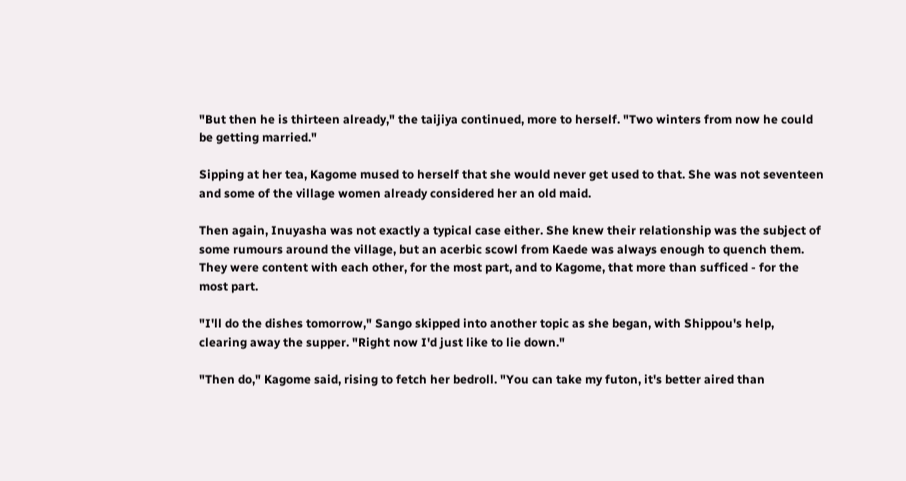"But then he is thirteen already," the taijiya continued, more to herself. "Two winters from now he could be getting married."

Sipping at her tea, Kagome mused to herself that she would never get used to that. She was not seventeen and some of the village women already considered her an old maid.

Then again, Inuyasha was not exactly a typical case either. She knew their relationship was the subject of some rumours around the village, but an acerbic scowl from Kaede was always enough to quench them. They were content with each other, for the most part, and to Kagome, that more than sufficed - for the most part.

"I'll do the dishes tomorrow," Sango skipped into another topic as she began, with Shippou's help, clearing away the supper. "Right now I'd just like to lie down."

"Then do," Kagome said, rising to fetch her bedroll. "You can take my futon, it's better aired than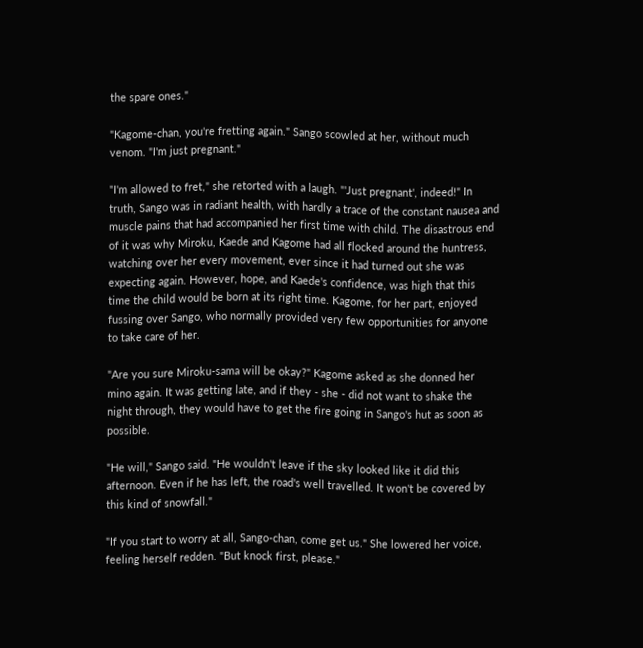the spare ones."

"Kagome-chan, you're fretting again." Sango scowled at her, without much venom. "I'm just pregnant."

"I'm allowed to fret," she retorted with a laugh. "'Just pregnant', indeed!" In truth, Sango was in radiant health, with hardly a trace of the constant nausea and muscle pains that had accompanied her first time with child. The disastrous end of it was why Miroku, Kaede and Kagome had all flocked around the huntress, watching over her every movement, ever since it had turned out she was expecting again. However, hope, and Kaede's confidence, was high that this time the child would be born at its right time. Kagome, for her part, enjoyed fussing over Sango, who normally provided very few opportunities for anyone to take care of her.

"Are you sure Miroku-sama will be okay?" Kagome asked as she donned her mino again. It was getting late, and if they - she - did not want to shake the night through, they would have to get the fire going in Sango's hut as soon as possible.

"He will," Sango said. "He wouldn't leave if the sky looked like it did this afternoon. Even if he has left, the road's well travelled. It won't be covered by this kind of snowfall."

"If you start to worry at all, Sango-chan, come get us." She lowered her voice, feeling herself redden. "But knock first, please."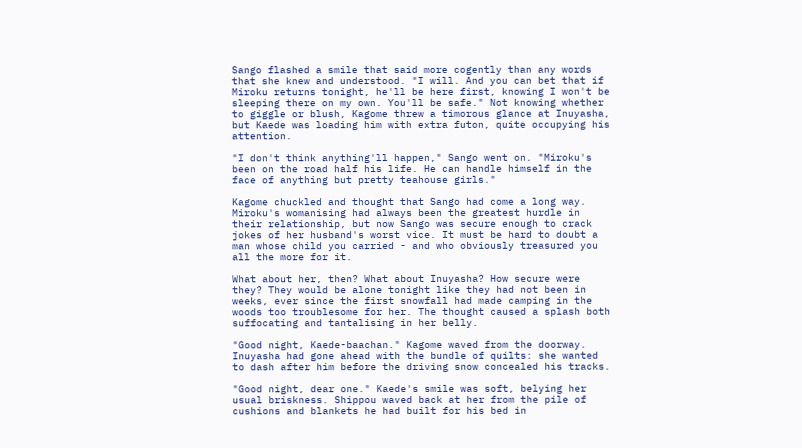Sango flashed a smile that said more cogently than any words that she knew and understood. "I will. And you can bet that if Miroku returns tonight, he'll be here first, knowing I won't be sleeping there on my own. You'll be safe." Not knowing whether to giggle or blush, Kagome threw a timorous glance at Inuyasha, but Kaede was loading him with extra futon, quite occupying his attention.

"I don't think anything'll happen," Sango went on. "Miroku's been on the road half his life. He can handle himself in the face of anything but pretty teahouse girls."

Kagome chuckled and thought that Sango had come a long way. Miroku's womanising had always been the greatest hurdle in their relationship, but now Sango was secure enough to crack jokes of her husband's worst vice. It must be hard to doubt a man whose child you carried - and who obviously treasured you all the more for it.

What about her, then? What about Inuyasha? How secure were they? They would be alone tonight like they had not been in weeks, ever since the first snowfall had made camping in the woods too troublesome for her. The thought caused a splash both suffocating and tantalising in her belly.

"Good night, Kaede-baachan." Kagome waved from the doorway. Inuyasha had gone ahead with the bundle of quilts: she wanted to dash after him before the driving snow concealed his tracks.

"Good night, dear one." Kaede's smile was soft, belying her usual briskness. Shippou waved back at her from the pile of cushions and blankets he had built for his bed in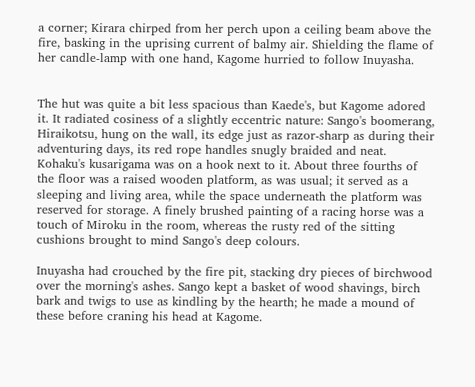a corner; Kirara chirped from her perch upon a ceiling beam above the fire, basking in the uprising current of balmy air. Shielding the flame of her candle-lamp with one hand, Kagome hurried to follow Inuyasha.


The hut was quite a bit less spacious than Kaede's, but Kagome adored it. It radiated cosiness of a slightly eccentric nature: Sango's boomerang, Hiraikotsu, hung on the wall, its edge just as razor-sharp as during their adventuring days, its red rope handles snugly braided and neat. Kohaku's kusarigama was on a hook next to it. About three fourths of the floor was a raised wooden platform, as was usual; it served as a sleeping and living area, while the space underneath the platform was reserved for storage. A finely brushed painting of a racing horse was a touch of Miroku in the room, whereas the rusty red of the sitting cushions brought to mind Sango's deep colours.

Inuyasha had crouched by the fire pit, stacking dry pieces of birchwood over the morning's ashes. Sango kept a basket of wood shavings, birch bark and twigs to use as kindling by the hearth; he made a mound of these before craning his head at Kagome.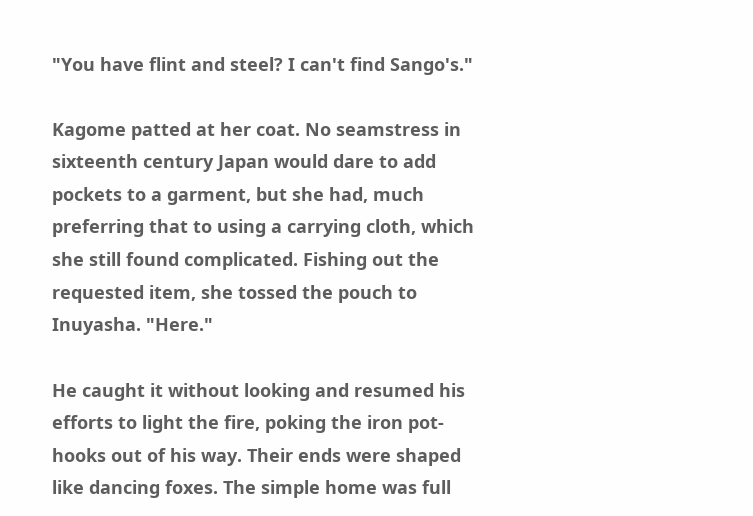"You have flint and steel? I can't find Sango's."

Kagome patted at her coat. No seamstress in sixteenth century Japan would dare to add pockets to a garment, but she had, much preferring that to using a carrying cloth, which she still found complicated. Fishing out the requested item, she tossed the pouch to Inuyasha. "Here."

He caught it without looking and resumed his efforts to light the fire, poking the iron pot-hooks out of his way. Their ends were shaped like dancing foxes. The simple home was full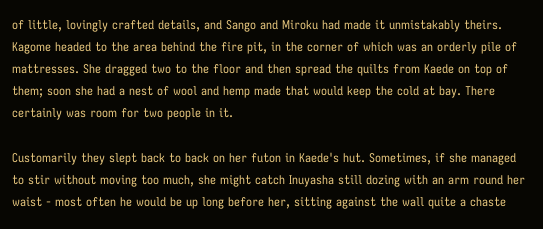of little, lovingly crafted details, and Sango and Miroku had made it unmistakably theirs. Kagome headed to the area behind the fire pit, in the corner of which was an orderly pile of mattresses. She dragged two to the floor and then spread the quilts from Kaede on top of them; soon she had a nest of wool and hemp made that would keep the cold at bay. There certainly was room for two people in it.

Customarily they slept back to back on her futon in Kaede's hut. Sometimes, if she managed to stir without moving too much, she might catch Inuyasha still dozing with an arm round her waist - most often he would be up long before her, sitting against the wall quite a chaste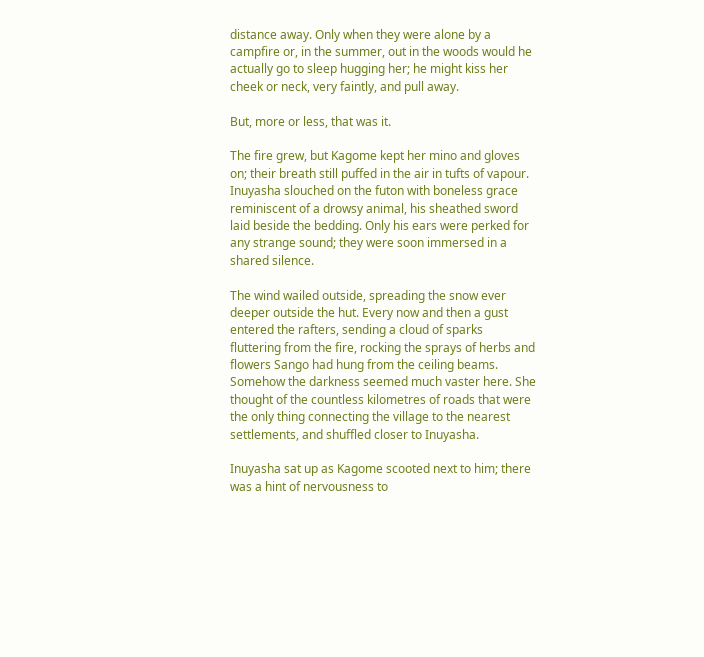distance away. Only when they were alone by a campfire or, in the summer, out in the woods would he actually go to sleep hugging her; he might kiss her cheek or neck, very faintly, and pull away.

But, more or less, that was it.

The fire grew, but Kagome kept her mino and gloves on; their breath still puffed in the air in tufts of vapour. Inuyasha slouched on the futon with boneless grace reminiscent of a drowsy animal, his sheathed sword laid beside the bedding. Only his ears were perked for any strange sound; they were soon immersed in a shared silence.

The wind wailed outside, spreading the snow ever deeper outside the hut. Every now and then a gust entered the rafters, sending a cloud of sparks fluttering from the fire, rocking the sprays of herbs and flowers Sango had hung from the ceiling beams. Somehow the darkness seemed much vaster here. She thought of the countless kilometres of roads that were the only thing connecting the village to the nearest settlements, and shuffled closer to Inuyasha.

Inuyasha sat up as Kagome scooted next to him; there was a hint of nervousness to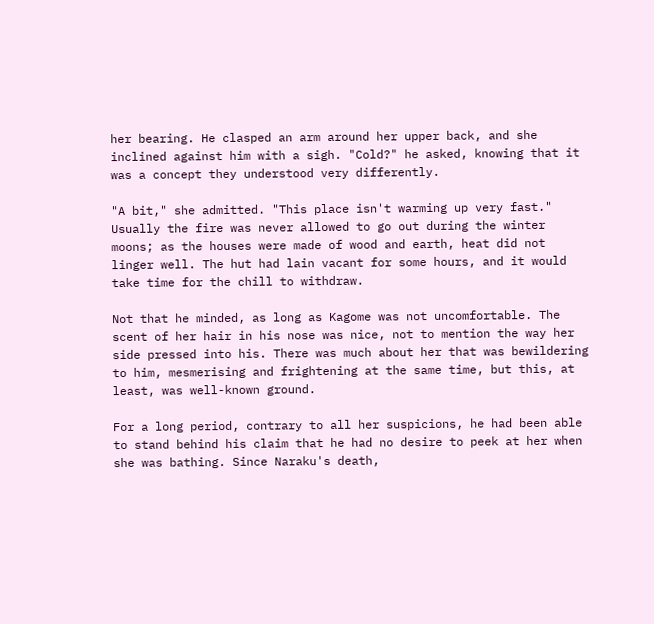her bearing. He clasped an arm around her upper back, and she inclined against him with a sigh. "Cold?" he asked, knowing that it was a concept they understood very differently.

"A bit," she admitted. "This place isn't warming up very fast." Usually the fire was never allowed to go out during the winter moons; as the houses were made of wood and earth, heat did not linger well. The hut had lain vacant for some hours, and it would take time for the chill to withdraw.

Not that he minded, as long as Kagome was not uncomfortable. The scent of her hair in his nose was nice, not to mention the way her side pressed into his. There was much about her that was bewildering to him, mesmerising and frightening at the same time, but this, at least, was well-known ground.

For a long period, contrary to all her suspicions, he had been able to stand behind his claim that he had no desire to peek at her when she was bathing. Since Naraku's death,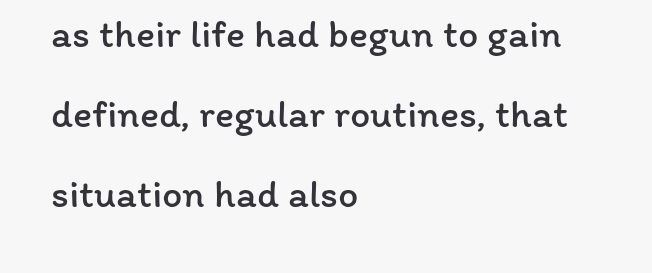as their life had begun to gain defined, regular routines, that situation had also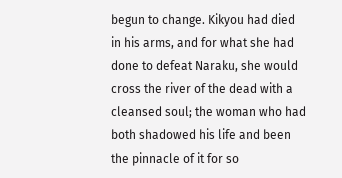begun to change. Kikyou had died in his arms, and for what she had done to defeat Naraku, she would cross the river of the dead with a cleansed soul; the woman who had both shadowed his life and been the pinnacle of it for so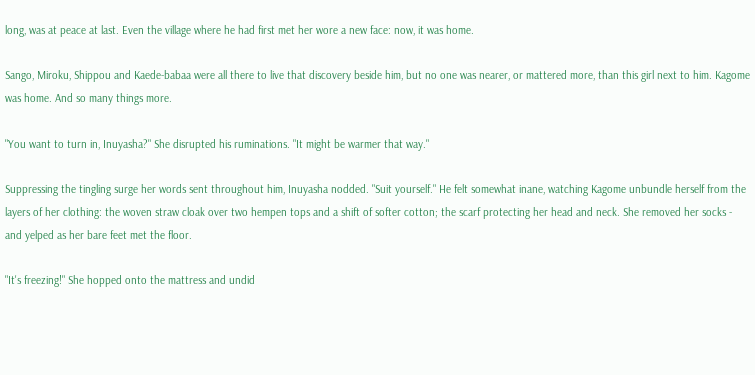long, was at peace at last. Even the village where he had first met her wore a new face: now, it was home.

Sango, Miroku, Shippou and Kaede-babaa were all there to live that discovery beside him, but no one was nearer, or mattered more, than this girl next to him. Kagome was home. And so many things more.

"You want to turn in, Inuyasha?" She disrupted his ruminations. "It might be warmer that way."

Suppressing the tingling surge her words sent throughout him, Inuyasha nodded. "Suit yourself." He felt somewhat inane, watching Kagome unbundle herself from the layers of her clothing: the woven straw cloak over two hempen tops and a shift of softer cotton; the scarf protecting her head and neck. She removed her socks - and yelped as her bare feet met the floor.

"It's freezing!" She hopped onto the mattress and undid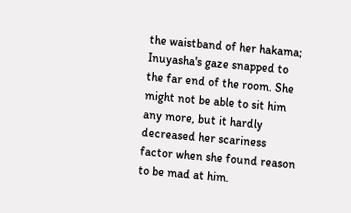the waistband of her hakama; Inuyasha's gaze snapped to the far end of the room. She might not be able to sit him any more, but it hardly decreased her scariness factor when she found reason to be mad at him.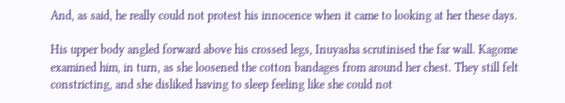And, as said, he really could not protest his innocence when it came to looking at her these days.

His upper body angled forward above his crossed legs, Inuyasha scrutinised the far wall. Kagome examined him, in turn, as she loosened the cotton bandages from around her chest. They still felt constricting, and she disliked having to sleep feeling like she could not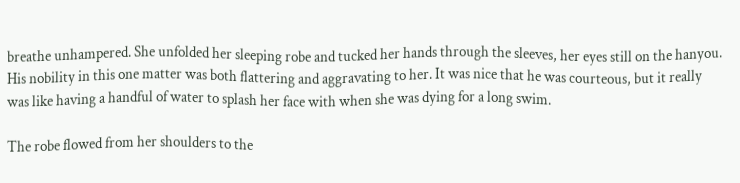breathe unhampered. She unfolded her sleeping robe and tucked her hands through the sleeves, her eyes still on the hanyou. His nobility in this one matter was both flattering and aggravating to her. It was nice that he was courteous, but it really was like having a handful of water to splash her face with when she was dying for a long swim.

The robe flowed from her shoulders to the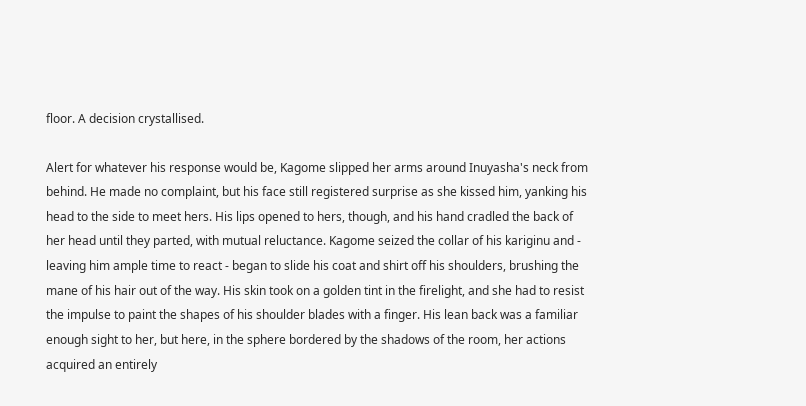floor. A decision crystallised.

Alert for whatever his response would be, Kagome slipped her arms around Inuyasha's neck from behind. He made no complaint, but his face still registered surprise as she kissed him, yanking his head to the side to meet hers. His lips opened to hers, though, and his hand cradled the back of her head until they parted, with mutual reluctance. Kagome seized the collar of his kariginu and - leaving him ample time to react - began to slide his coat and shirt off his shoulders, brushing the mane of his hair out of the way. His skin took on a golden tint in the firelight, and she had to resist the impulse to paint the shapes of his shoulder blades with a finger. His lean back was a familiar enough sight to her, but here, in the sphere bordered by the shadows of the room, her actions acquired an entirely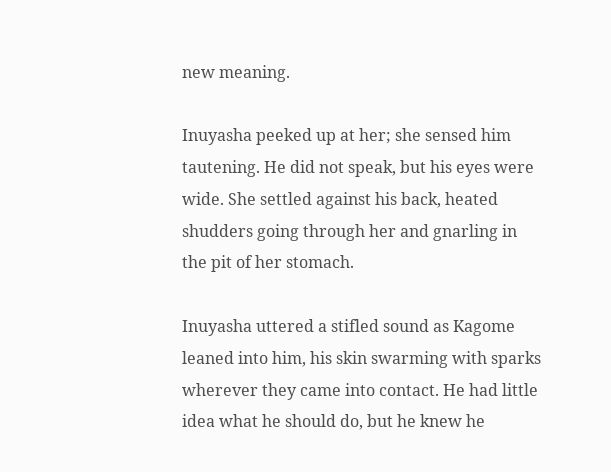new meaning.

Inuyasha peeked up at her; she sensed him tautening. He did not speak, but his eyes were wide. She settled against his back, heated shudders going through her and gnarling in the pit of her stomach.

Inuyasha uttered a stifled sound as Kagome leaned into him, his skin swarming with sparks wherever they came into contact. He had little idea what he should do, but he knew he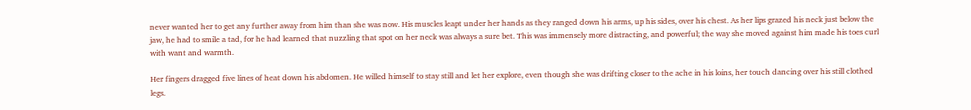never wanted her to get any further away from him than she was now. His muscles leapt under her hands as they ranged down his arms, up his sides, over his chest. As her lips grazed his neck just below the jaw, he had to smile a tad, for he had learned that nuzzling that spot on her neck was always a sure bet. This was immensely more distracting, and powerful; the way she moved against him made his toes curl with want and warmth.

Her fingers dragged five lines of heat down his abdomen. He willed himself to stay still and let her explore, even though she was drifting closer to the ache in his loins, her touch dancing over his still clothed legs.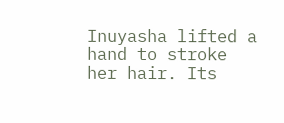Inuyasha lifted a hand to stroke her hair. Its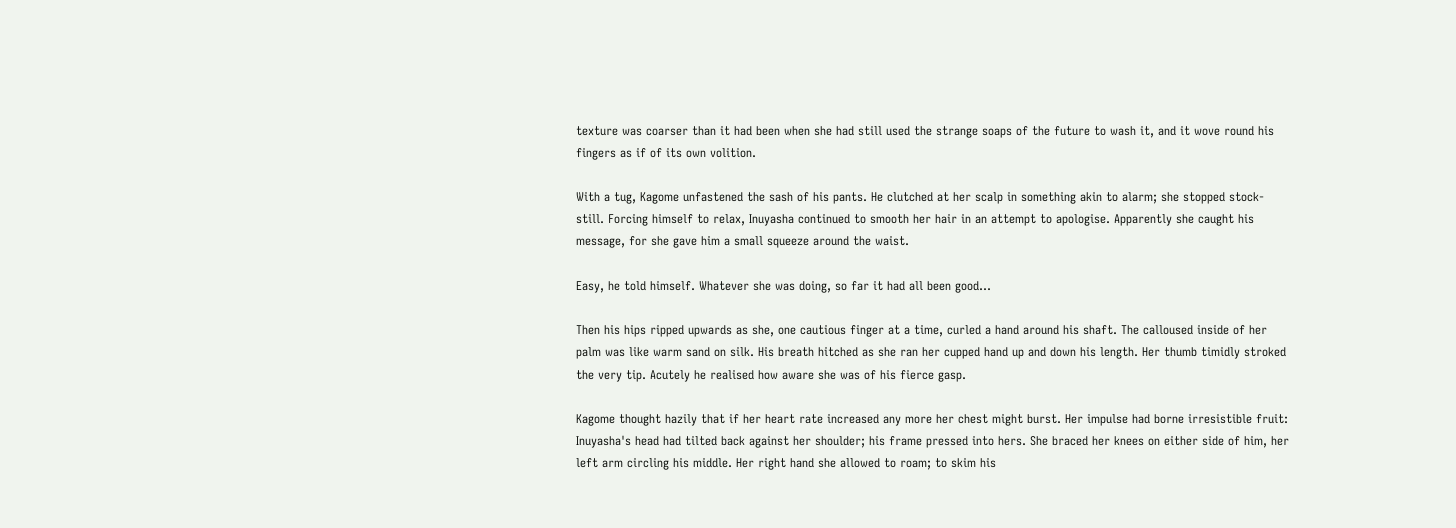texture was coarser than it had been when she had still used the strange soaps of the future to wash it, and it wove round his fingers as if of its own volition.

With a tug, Kagome unfastened the sash of his pants. He clutched at her scalp in something akin to alarm; she stopped stock-still. Forcing himself to relax, Inuyasha continued to smooth her hair in an attempt to apologise. Apparently she caught his message, for she gave him a small squeeze around the waist.

Easy, he told himself. Whatever she was doing, so far it had all been good...

Then his hips ripped upwards as she, one cautious finger at a time, curled a hand around his shaft. The calloused inside of her palm was like warm sand on silk. His breath hitched as she ran her cupped hand up and down his length. Her thumb timidly stroked the very tip. Acutely he realised how aware she was of his fierce gasp.

Kagome thought hazily that if her heart rate increased any more her chest might burst. Her impulse had borne irresistible fruit: Inuyasha's head had tilted back against her shoulder; his frame pressed into hers. She braced her knees on either side of him, her left arm circling his middle. Her right hand she allowed to roam; to skim his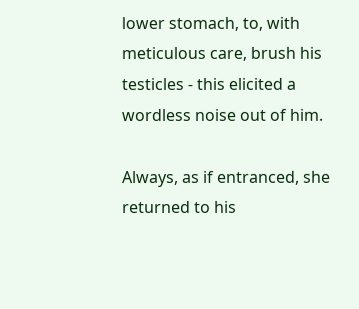lower stomach, to, with meticulous care, brush his testicles - this elicited a wordless noise out of him.

Always, as if entranced, she returned to his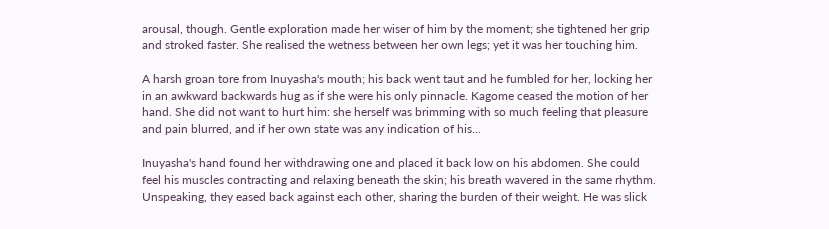arousal, though. Gentle exploration made her wiser of him by the moment; she tightened her grip and stroked faster. She realised the wetness between her own legs; yet it was her touching him.

A harsh groan tore from Inuyasha's mouth; his back went taut and he fumbled for her, locking her in an awkward backwards hug as if she were his only pinnacle. Kagome ceased the motion of her hand. She did not want to hurt him: she herself was brimming with so much feeling that pleasure and pain blurred, and if her own state was any indication of his...

Inuyasha's hand found her withdrawing one and placed it back low on his abdomen. She could feel his muscles contracting and relaxing beneath the skin; his breath wavered in the same rhythm. Unspeaking, they eased back against each other, sharing the burden of their weight. He was slick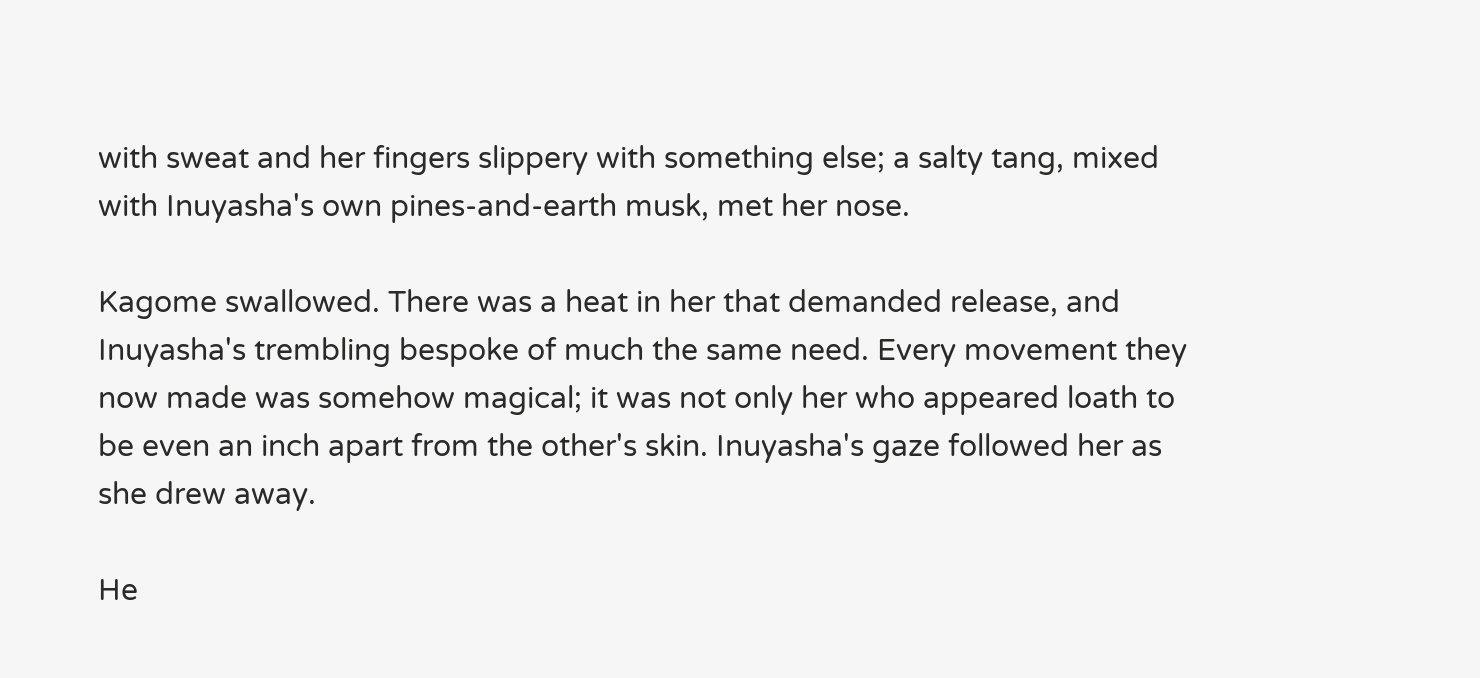with sweat and her fingers slippery with something else; a salty tang, mixed with Inuyasha's own pines-and-earth musk, met her nose.

Kagome swallowed. There was a heat in her that demanded release, and Inuyasha's trembling bespoke of much the same need. Every movement they now made was somehow magical; it was not only her who appeared loath to be even an inch apart from the other's skin. Inuyasha's gaze followed her as she drew away.

He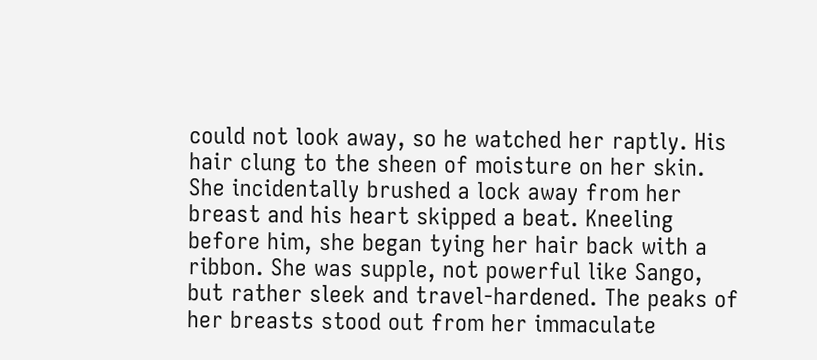could not look away, so he watched her raptly. His hair clung to the sheen of moisture on her skin. She incidentally brushed a lock away from her breast and his heart skipped a beat. Kneeling before him, she began tying her hair back with a ribbon. She was supple, not powerful like Sango, but rather sleek and travel-hardened. The peaks of her breasts stood out from her immaculate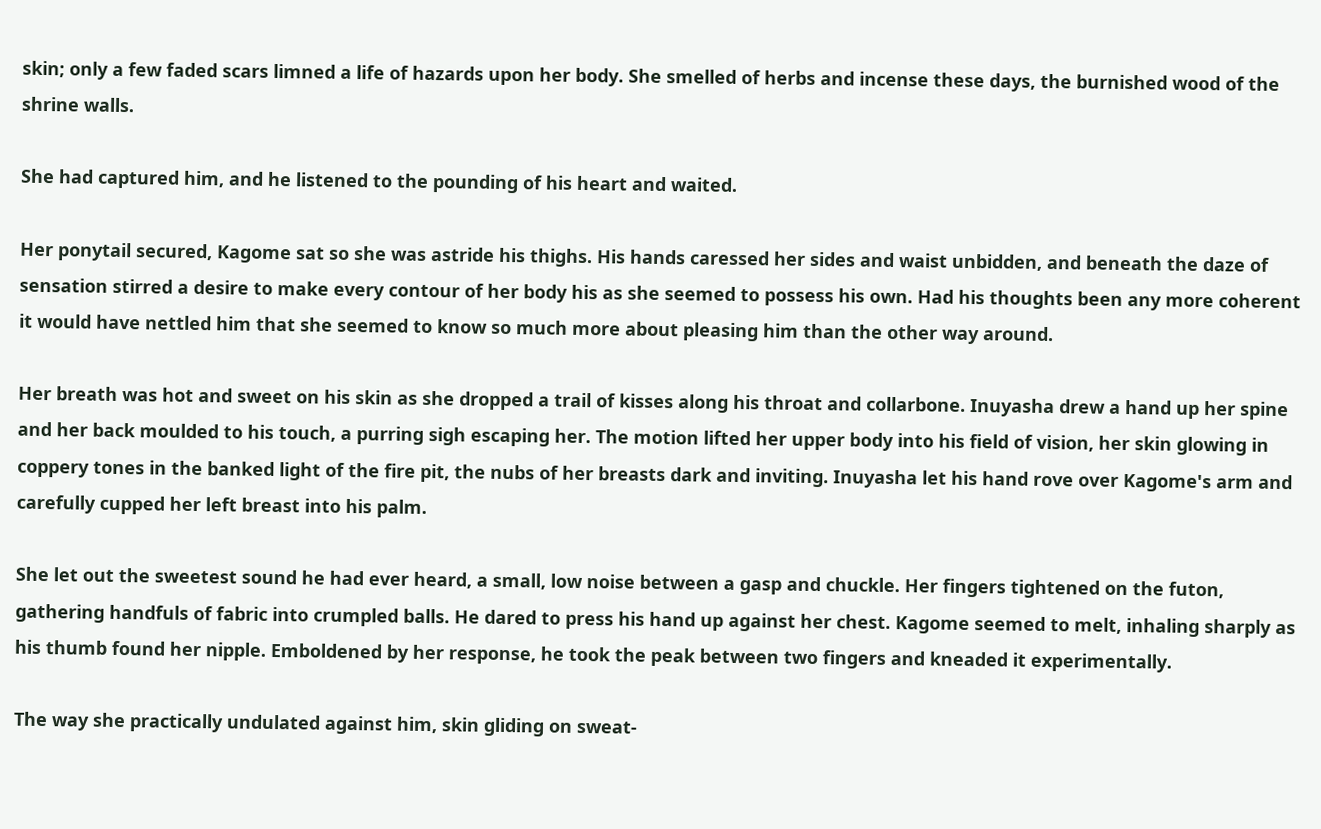skin; only a few faded scars limned a life of hazards upon her body. She smelled of herbs and incense these days, the burnished wood of the shrine walls.

She had captured him, and he listened to the pounding of his heart and waited.

Her ponytail secured, Kagome sat so she was astride his thighs. His hands caressed her sides and waist unbidden, and beneath the daze of sensation stirred a desire to make every contour of her body his as she seemed to possess his own. Had his thoughts been any more coherent it would have nettled him that she seemed to know so much more about pleasing him than the other way around.

Her breath was hot and sweet on his skin as she dropped a trail of kisses along his throat and collarbone. Inuyasha drew a hand up her spine and her back moulded to his touch, a purring sigh escaping her. The motion lifted her upper body into his field of vision, her skin glowing in coppery tones in the banked light of the fire pit, the nubs of her breasts dark and inviting. Inuyasha let his hand rove over Kagome's arm and carefully cupped her left breast into his palm.

She let out the sweetest sound he had ever heard, a small, low noise between a gasp and chuckle. Her fingers tightened on the futon, gathering handfuls of fabric into crumpled balls. He dared to press his hand up against her chest. Kagome seemed to melt, inhaling sharply as his thumb found her nipple. Emboldened by her response, he took the peak between two fingers and kneaded it experimentally.

The way she practically undulated against him, skin gliding on sweat-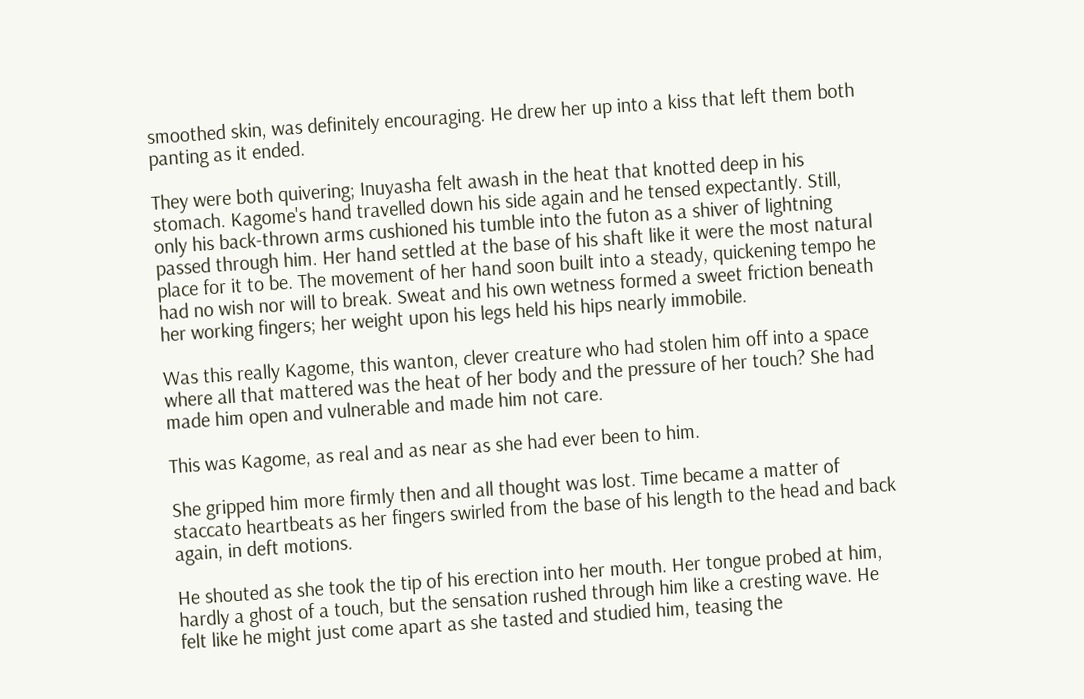smoothed skin, was definitely encouraging. He drew her up into a kiss that left them both panting as it ended.

They were both quivering; Inuyasha felt awash in the heat that knotted deep in his stomach. Kagome's hand travelled down his side again and he tensed expectantly. Still, only his back-thrown arms cushioned his tumble into the futon as a shiver of lightning passed through him. Her hand settled at the base of his shaft like it were the most natural place for it to be. The movement of her hand soon built into a steady, quickening tempo he had no wish nor will to break. Sweat and his own wetness formed a sweet friction beneath her working fingers; her weight upon his legs held his hips nearly immobile.

Was this really Kagome, this wanton, clever creature who had stolen him off into a space where all that mattered was the heat of her body and the pressure of her touch? She had made him open and vulnerable and made him not care.

This was Kagome, as real and as near as she had ever been to him.

She gripped him more firmly then and all thought was lost. Time became a matter of staccato heartbeats as her fingers swirled from the base of his length to the head and back again, in deft motions.

He shouted as she took the tip of his erection into her mouth. Her tongue probed at him, hardly a ghost of a touch, but the sensation rushed through him like a cresting wave. He felt like he might just come apart as she tasted and studied him, teasing the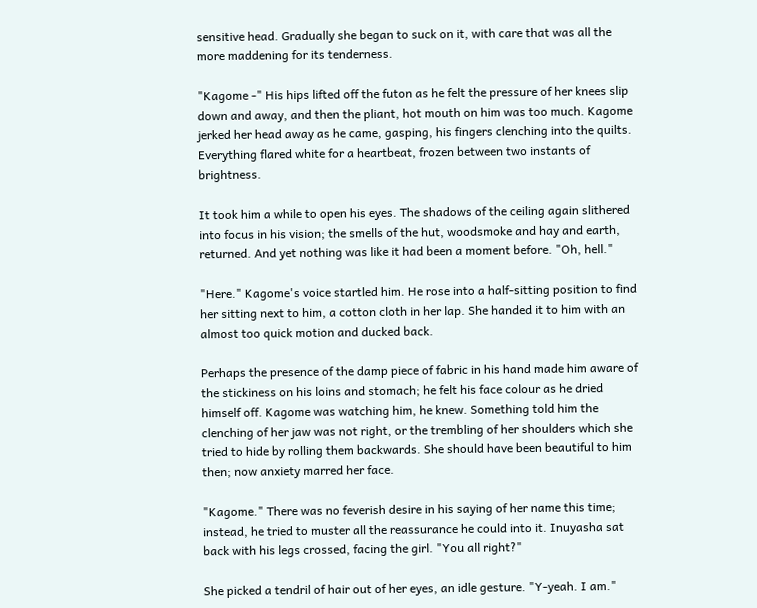sensitive head. Gradually she began to suck on it, with care that was all the more maddening for its tenderness.

"Kagome -" His hips lifted off the futon as he felt the pressure of her knees slip down and away, and then the pliant, hot mouth on him was too much. Kagome jerked her head away as he came, gasping, his fingers clenching into the quilts. Everything flared white for a heartbeat, frozen between two instants of brightness.

It took him a while to open his eyes. The shadows of the ceiling again slithered into focus in his vision; the smells of the hut, woodsmoke and hay and earth, returned. And yet nothing was like it had been a moment before. "Oh, hell."

"Here." Kagome's voice startled him. He rose into a half-sitting position to find her sitting next to him, a cotton cloth in her lap. She handed it to him with an almost too quick motion and ducked back.

Perhaps the presence of the damp piece of fabric in his hand made him aware of the stickiness on his loins and stomach; he felt his face colour as he dried himself off. Kagome was watching him, he knew. Something told him the clenching of her jaw was not right, or the trembling of her shoulders which she tried to hide by rolling them backwards. She should have been beautiful to him then; now anxiety marred her face.

"Kagome." There was no feverish desire in his saying of her name this time; instead, he tried to muster all the reassurance he could into it. Inuyasha sat back with his legs crossed, facing the girl. "You all right?"

She picked a tendril of hair out of her eyes, an idle gesture. "Y-yeah. I am."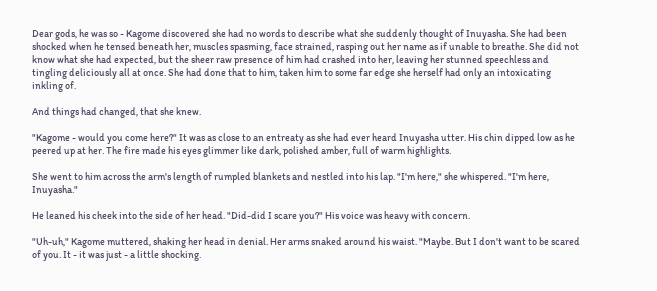Dear gods, he was so - Kagome discovered she had no words to describe what she suddenly thought of Inuyasha. She had been shocked when he tensed beneath her, muscles spasming, face strained, rasping out her name as if unable to breathe. She did not know what she had expected, but the sheer raw presence of him had crashed into her, leaving her stunned speechless and tingling deliciously all at once. She had done that to him, taken him to some far edge she herself had only an intoxicating inkling of.

And things had changed, that she knew.

"Kagome - would you come here?" It was as close to an entreaty as she had ever heard Inuyasha utter. His chin dipped low as he peered up at her. The fire made his eyes glimmer like dark, polished amber, full of warm highlights.

She went to him across the arm's length of rumpled blankets and nestled into his lap. "I'm here," she whispered. "I'm here, Inuyasha."

He leaned his cheek into the side of her head. "Did-did I scare you?" His voice was heavy with concern.

"Uh-uh," Kagome muttered, shaking her head in denial. Her arms snaked around his waist. "Maybe. But I don't want to be scared of you. It - it was just - a little shocking.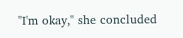"I'm okay," she concluded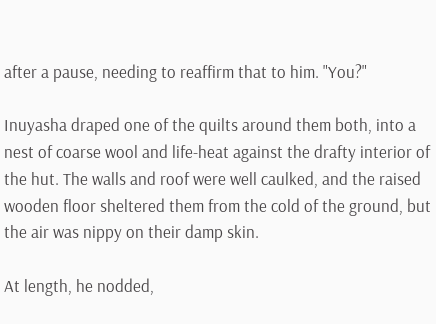after a pause, needing to reaffirm that to him. "You?"

Inuyasha draped one of the quilts around them both, into a nest of coarse wool and life-heat against the drafty interior of the hut. The walls and roof were well caulked, and the raised wooden floor sheltered them from the cold of the ground, but the air was nippy on their damp skin.

At length, he nodded,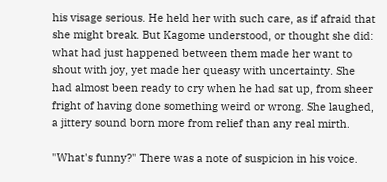his visage serious. He held her with such care, as if afraid that she might break. But Kagome understood, or thought she did: what had just happened between them made her want to shout with joy, yet made her queasy with uncertainty. She had almost been ready to cry when he had sat up, from sheer fright of having done something weird or wrong. She laughed, a jittery sound born more from relief than any real mirth.

"What's funny?" There was a note of suspicion in his voice.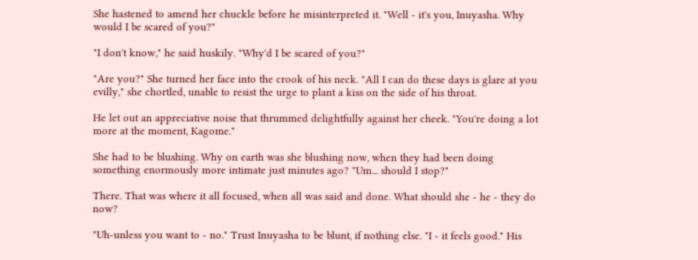She hastened to amend her chuckle before he misinterpreted it. "Well - it's you, Inuyasha. Why would I be scared of you?"

"I don't know," he said huskily. "Why'd I be scared of you?"

"Are you?" She turned her face into the crook of his neck. "All I can do these days is glare at you evilly," she chortled, unable to resist the urge to plant a kiss on the side of his throat.

He let out an appreciative noise that thrummed delightfully against her cheek. "You're doing a lot more at the moment, Kagome."

She had to be blushing. Why on earth was she blushing now, when they had been doing something enormously more intimate just minutes ago? "Um... should I stop?"

There. That was where it all focused, when all was said and done. What should she - he - they do now?

"Uh-unless you want to - no." Trust Inuyasha to be blunt, if nothing else. "I - it feels good." His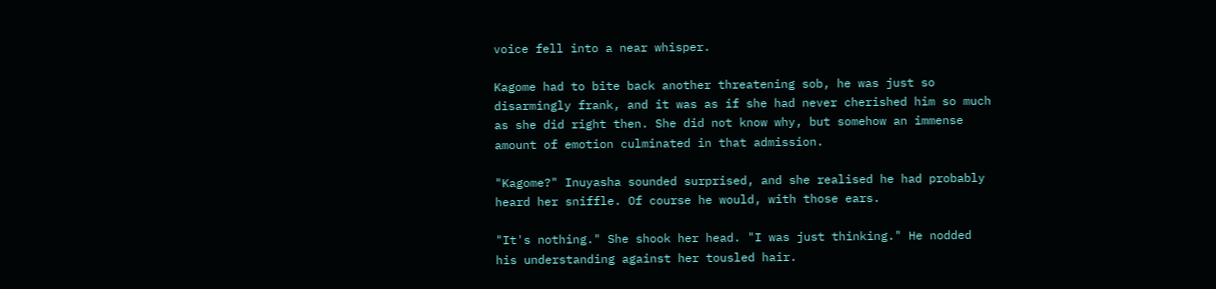voice fell into a near whisper.

Kagome had to bite back another threatening sob, he was just so disarmingly frank, and it was as if she had never cherished him so much as she did right then. She did not know why, but somehow an immense amount of emotion culminated in that admission.

"Kagome?" Inuyasha sounded surprised, and she realised he had probably heard her sniffle. Of course he would, with those ears.

"It's nothing." She shook her head. "I was just thinking." He nodded his understanding against her tousled hair.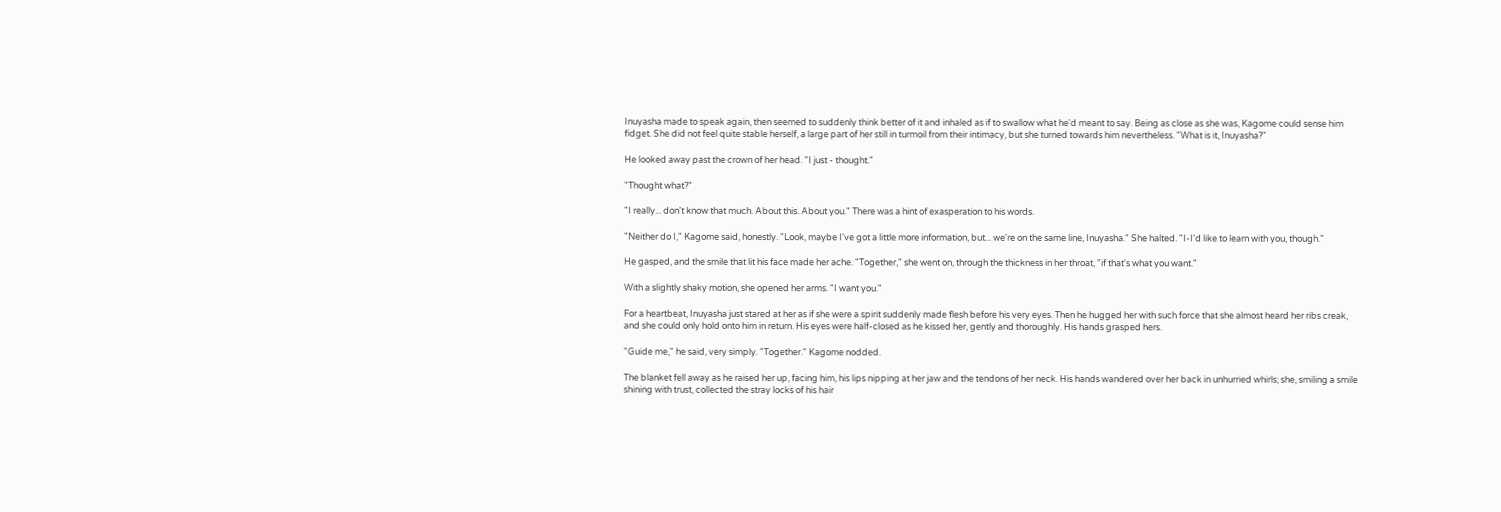Inuyasha made to speak again, then seemed to suddenly think better of it and inhaled as if to swallow what he'd meant to say. Being as close as she was, Kagome could sense him fidget. She did not feel quite stable herself, a large part of her still in turmoil from their intimacy, but she turned towards him nevertheless. "What is it, Inuyasha?"

He looked away past the crown of her head. "I just - thought."

"Thought what?"

"I really... don't know that much. About this. About you." There was a hint of exasperation to his words.

"Neither do I," Kagome said, honestly. "Look, maybe I've got a little more information, but... we're on the same line, Inuyasha." She halted. "I-I'd like to learn with you, though."

He gasped, and the smile that lit his face made her ache. "Together," she went on, through the thickness in her throat, "if that's what you want."

With a slightly shaky motion, she opened her arms. "I want you."

For a heartbeat, Inuyasha just stared at her as if she were a spirit suddenly made flesh before his very eyes. Then he hugged her with such force that she almost heard her ribs creak, and she could only hold onto him in return. His eyes were half-closed as he kissed her, gently and thoroughly. His hands grasped hers.

"Guide me," he said, very simply. "Together." Kagome nodded.

The blanket fell away as he raised her up, facing him, his lips nipping at her jaw and the tendons of her neck. His hands wandered over her back in unhurried whirls; she, smiling a smile shining with trust, collected the stray locks of his hair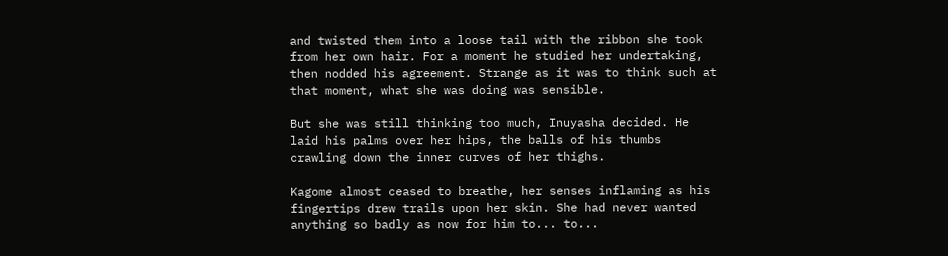and twisted them into a loose tail with the ribbon she took from her own hair. For a moment he studied her undertaking, then nodded his agreement. Strange as it was to think such at that moment, what she was doing was sensible.

But she was still thinking too much, Inuyasha decided. He laid his palms over her hips, the balls of his thumbs crawling down the inner curves of her thighs.

Kagome almost ceased to breathe, her senses inflaming as his fingertips drew trails upon her skin. She had never wanted anything so badly as now for him to... to...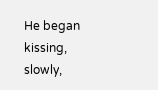He began kissing, slowly,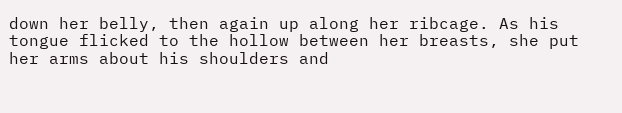down her belly, then again up along her ribcage. As his tongue flicked to the hollow between her breasts, she put her arms about his shoulders and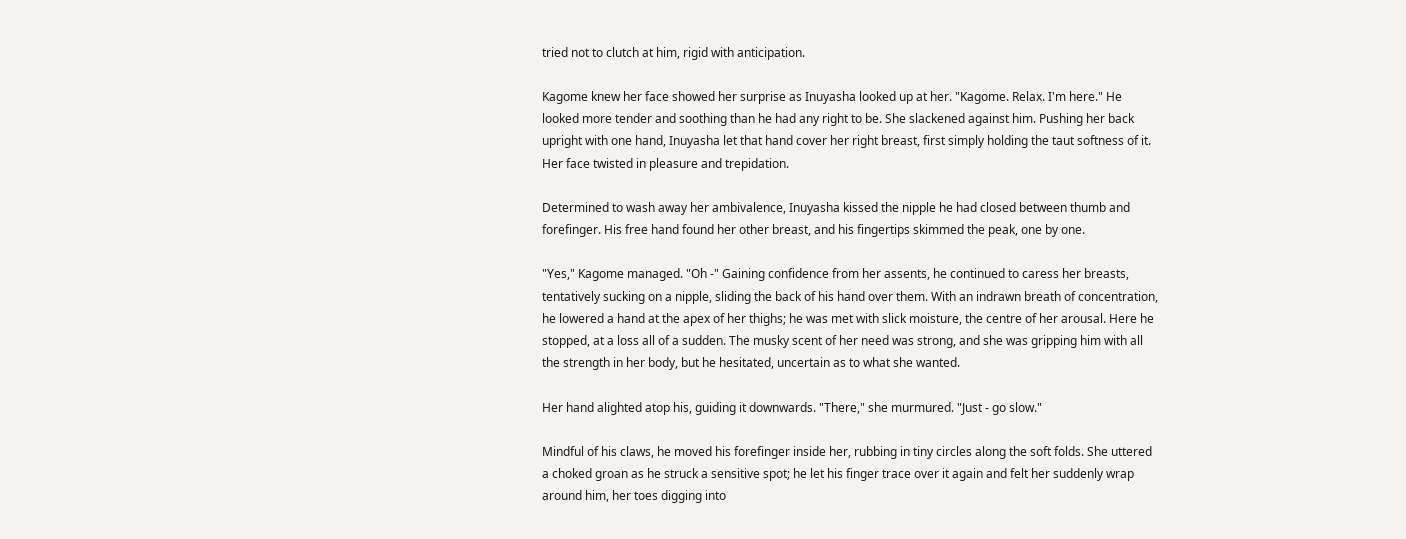tried not to clutch at him, rigid with anticipation.

Kagome knew her face showed her surprise as Inuyasha looked up at her. "Kagome. Relax. I'm here." He looked more tender and soothing than he had any right to be. She slackened against him. Pushing her back upright with one hand, Inuyasha let that hand cover her right breast, first simply holding the taut softness of it. Her face twisted in pleasure and trepidation.

Determined to wash away her ambivalence, Inuyasha kissed the nipple he had closed between thumb and forefinger. His free hand found her other breast, and his fingertips skimmed the peak, one by one.

"Yes," Kagome managed. "Oh -" Gaining confidence from her assents, he continued to caress her breasts, tentatively sucking on a nipple, sliding the back of his hand over them. With an indrawn breath of concentration, he lowered a hand at the apex of her thighs; he was met with slick moisture, the centre of her arousal. Here he stopped, at a loss all of a sudden. The musky scent of her need was strong, and she was gripping him with all the strength in her body, but he hesitated, uncertain as to what she wanted.

Her hand alighted atop his, guiding it downwards. "There," she murmured. "Just - go slow."

Mindful of his claws, he moved his forefinger inside her, rubbing in tiny circles along the soft folds. She uttered a choked groan as he struck a sensitive spot; he let his finger trace over it again and felt her suddenly wrap around him, her toes digging into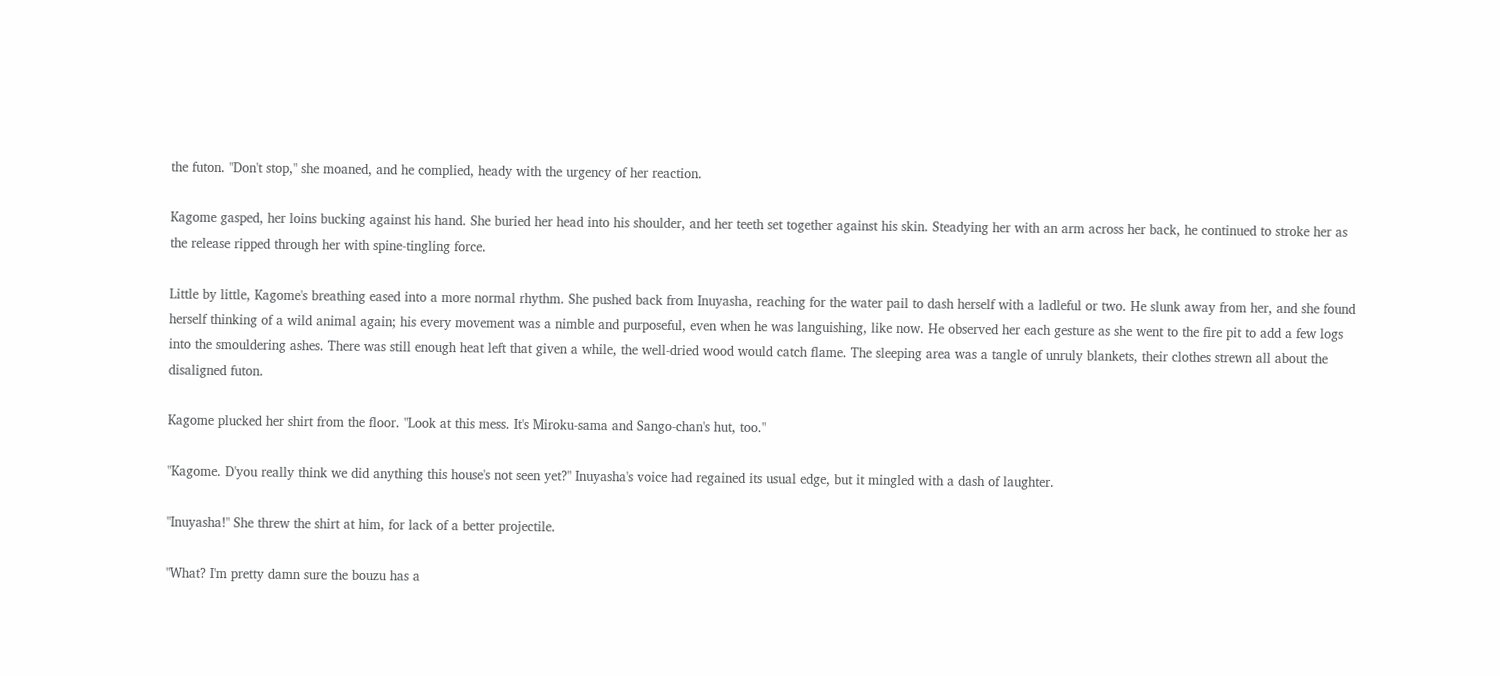the futon. "Don't stop," she moaned, and he complied, heady with the urgency of her reaction.

Kagome gasped, her loins bucking against his hand. She buried her head into his shoulder, and her teeth set together against his skin. Steadying her with an arm across her back, he continued to stroke her as the release ripped through her with spine-tingling force.

Little by little, Kagome's breathing eased into a more normal rhythm. She pushed back from Inuyasha, reaching for the water pail to dash herself with a ladleful or two. He slunk away from her, and she found herself thinking of a wild animal again; his every movement was a nimble and purposeful, even when he was languishing, like now. He observed her each gesture as she went to the fire pit to add a few logs into the smouldering ashes. There was still enough heat left that given a while, the well-dried wood would catch flame. The sleeping area was a tangle of unruly blankets, their clothes strewn all about the disaligned futon.

Kagome plucked her shirt from the floor. "Look at this mess. It's Miroku-sama and Sango-chan's hut, too."

"Kagome. D'you really think we did anything this house's not seen yet?" Inuyasha's voice had regained its usual edge, but it mingled with a dash of laughter.

"Inuyasha!" She threw the shirt at him, for lack of a better projectile.

"What? I'm pretty damn sure the bouzu has a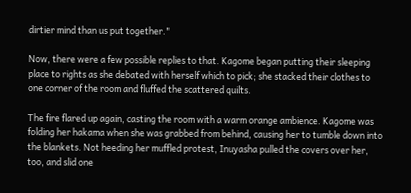dirtier mind than us put together."

Now, there were a few possible replies to that. Kagome began putting their sleeping place to rights as she debated with herself which to pick; she stacked their clothes to one corner of the room and fluffed the scattered quilts.

The fire flared up again, casting the room with a warm orange ambience. Kagome was folding her hakama when she was grabbed from behind, causing her to tumble down into the blankets. Not heeding her muffled protest, Inuyasha pulled the covers over her, too, and slid one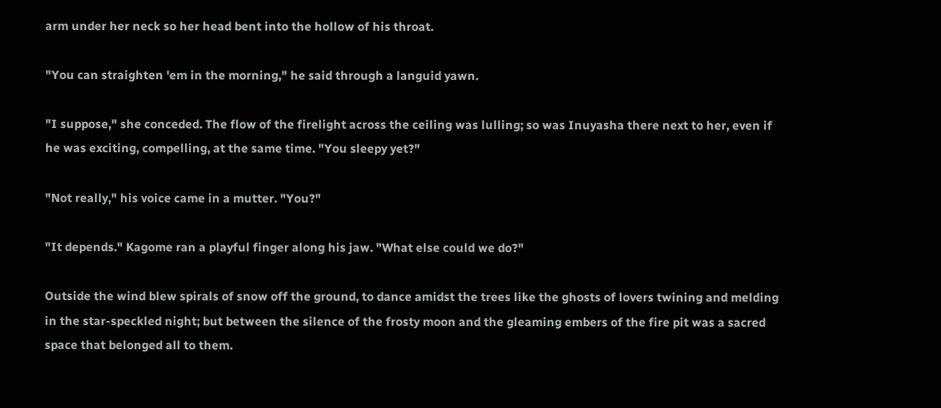arm under her neck so her head bent into the hollow of his throat.

"You can straighten 'em in the morning," he said through a languid yawn.

"I suppose," she conceded. The flow of the firelight across the ceiling was lulling; so was Inuyasha there next to her, even if he was exciting, compelling, at the same time. "You sleepy yet?"

"Not really," his voice came in a mutter. "You?"

"It depends." Kagome ran a playful finger along his jaw. "What else could we do?"

Outside the wind blew spirals of snow off the ground, to dance amidst the trees like the ghosts of lovers twining and melding in the star-speckled night; but between the silence of the frosty moon and the gleaming embers of the fire pit was a sacred space that belonged all to them.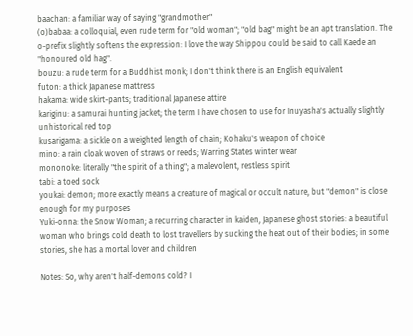baachan: a familiar way of saying "grandmother"
(o)babaa: a colloquial, even rude term for "old woman"; "old bag" might be an apt translation. The o-prefix slightly softens the expression: I love the way Shippou could be said to call Kaede an "honoured old hag".
bouzu: a rude term for a Buddhist monk; I don't think there is an English equivalent
futon: a thick Japanese mattress
hakama: wide skirt-pants; traditional Japanese attire
kariginu: a samurai hunting jacket; the term I have chosen to use for Inuyasha's actually slightly unhistorical red top
kusarigama: a sickle on a weighted length of chain; Kohaku's weapon of choice
mino: a rain cloak woven of straws or reeds; Warring States winter wear
mononoke: literally "the spirit of a thing"; a malevolent, restless spirit
tabi: a toed sock
youkai: demon; more exactly means a creature of magical or occult nature, but "demon" is close enough for my purposes
Yuki-onna: the Snow Woman; a recurring character in kaiden, Japanese ghost stories: a beautiful woman who brings cold death to lost travellers by sucking the heat out of their bodies; in some stories, she has a mortal lover and children

Notes: So, why aren't half-demons cold? I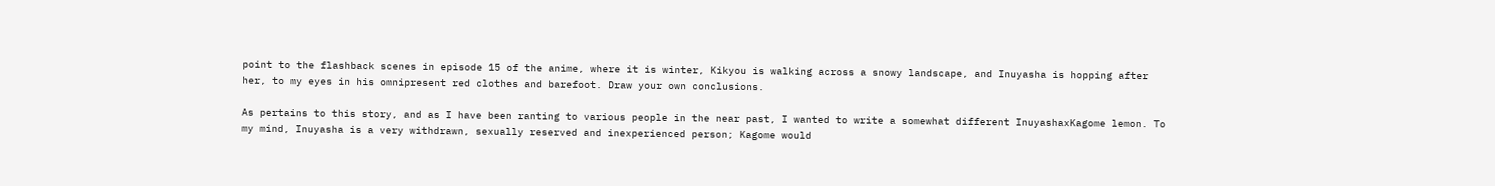point to the flashback scenes in episode 15 of the anime, where it is winter, Kikyou is walking across a snowy landscape, and Inuyasha is hopping after her, to my eyes in his omnipresent red clothes and barefoot. Draw your own conclusions.

As pertains to this story, and as I have been ranting to various people in the near past, I wanted to write a somewhat different InuyashaxKagome lemon. To my mind, Inuyasha is a very withdrawn, sexually reserved and inexperienced person; Kagome would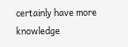certainly have more knowledge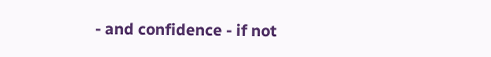- and confidence - if not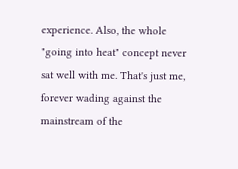experience. Also, the whole "going into heat" concept never sat well with me. That's just me, forever wading against the mainstream of the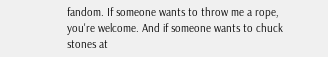fandom. If someone wants to throw me a rope, you're welcome. And if someone wants to chuck stones at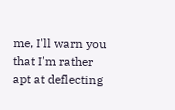me, I'll warn you that I'm rather apt at deflecting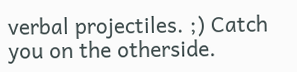verbal projectiles. ;) Catch you on the otherside.